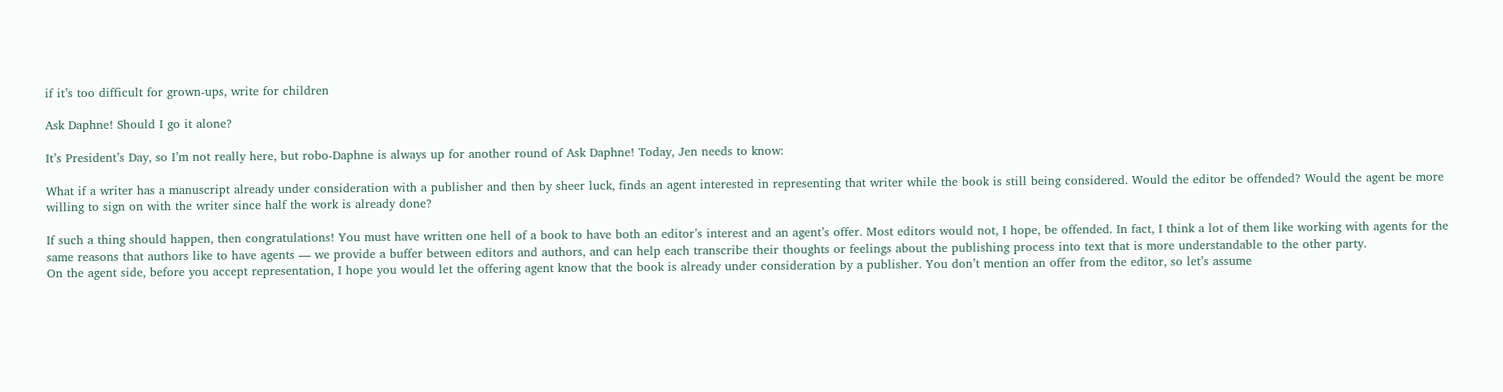if it’s too difficult for grown-ups, write for children

Ask Daphne! Should I go it alone?

It’s President’s Day, so I’m not really here, but robo-Daphne is always up for another round of Ask Daphne! Today, Jen needs to know:

What if a writer has a manuscript already under consideration with a publisher and then by sheer luck, finds an agent interested in representing that writer while the book is still being considered. Would the editor be offended? Would the agent be more willing to sign on with the writer since half the work is already done?

If such a thing should happen, then congratulations! You must have written one hell of a book to have both an editor’s interest and an agent’s offer. Most editors would not, I hope, be offended. In fact, I think a lot of them like working with agents for the same reasons that authors like to have agents — we provide a buffer between editors and authors, and can help each transcribe their thoughts or feelings about the publishing process into text that is more understandable to the other party.
On the agent side, before you accept representation, I hope you would let the offering agent know that the book is already under consideration by a publisher. You don’t mention an offer from the editor, so let’s assume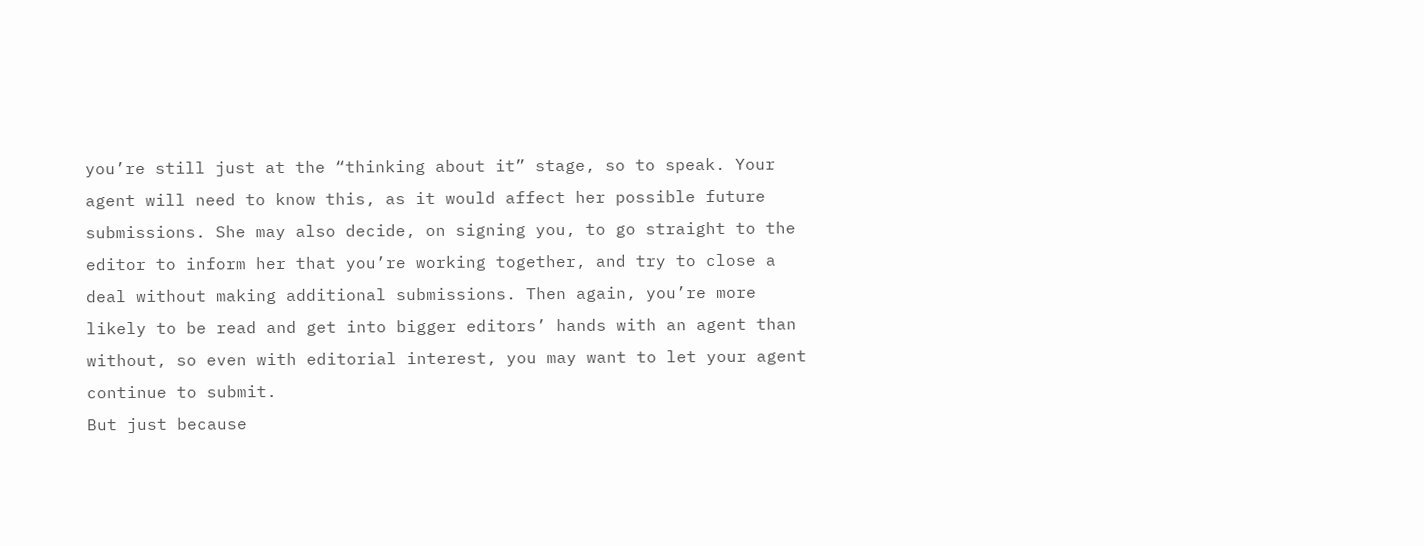you’re still just at the “thinking about it” stage, so to speak. Your agent will need to know this, as it would affect her possible future submissions. She may also decide, on signing you, to go straight to the editor to inform her that you’re working together, and try to close a deal without making additional submissions. Then again, you’re more likely to be read and get into bigger editors’ hands with an agent than without, so even with editorial interest, you may want to let your agent continue to submit.
But just because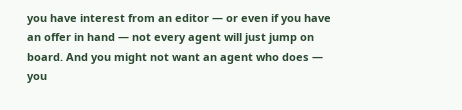you have interest from an editor — or even if you have an offer in hand — not every agent will just jump on board. And you might not want an agent who does — you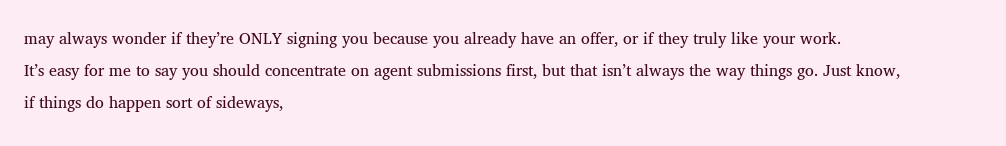may always wonder if they’re ONLY signing you because you already have an offer, or if they truly like your work.
It’s easy for me to say you should concentrate on agent submissions first, but that isn’t always the way things go. Just know, if things do happen sort of sideways,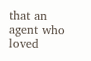that an agent who loved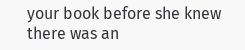your book before she knew there was an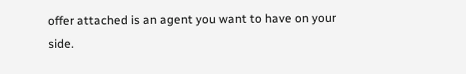offer attached is an agent you want to have on your side.